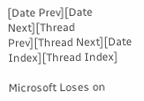[Date Prev][Date Next][Thread Prev][Thread Next][Date Index][Thread Index]

Microsoft Loses on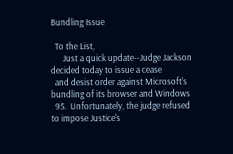Bundling Issue

  To the List,
      Just a quick update--Judge Jackson decided today to issue a cease
  and desist order against Microsoft's bundling of its browser and Windows
  95.  Unfortunately, the judge refused to impose Justice's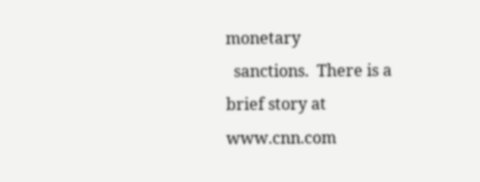monetary
  sanctions.  There is a brief story at www.cnn.com